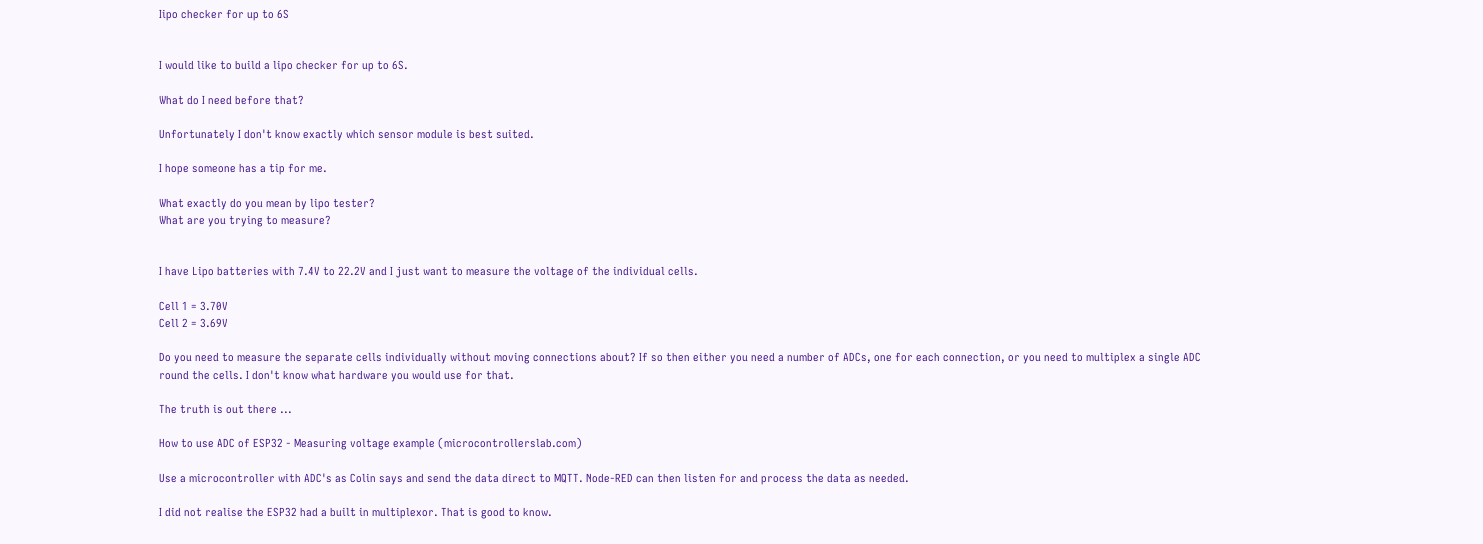Iipo checker for up to 6S


I would like to build a lipo checker for up to 6S.

What do I need before that?

Unfortunately I don't know exactly which sensor module is best suited.

I hope someone has a tip for me.

What exactly do you mean by lipo tester?
What are you trying to measure?


I have Lipo batteries with 7.4V to 22.2V and I just want to measure the voltage of the individual cells.

Cell 1 = 3.70V
Cell 2 = 3.69V

Do you need to measure the separate cells individually without moving connections about? If so then either you need a number of ADCs, one for each connection, or you need to multiplex a single ADC round the cells. I don't know what hardware you would use for that.

The truth is out there ...

How to use ADC of ESP32 - Measuring voltage example (microcontrollerslab.com)

Use a microcontroller with ADC's as Colin says and send the data direct to MQTT. Node-RED can then listen for and process the data as needed.

I did not realise the ESP32 had a built in multiplexor. That is good to know.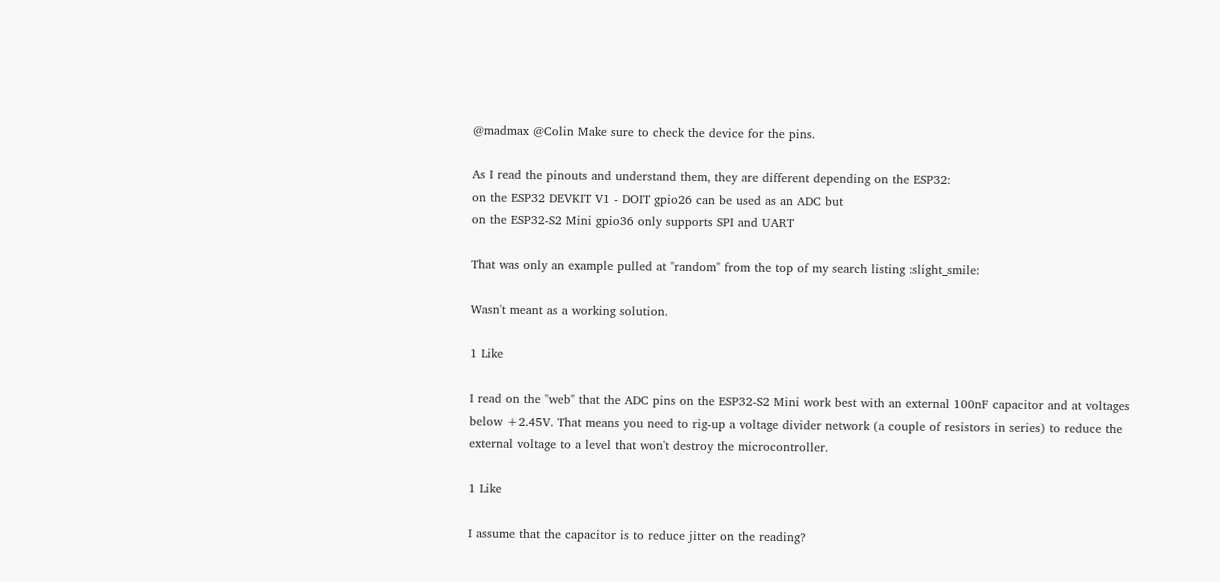@madmax @Colin Make sure to check the device for the pins.

As I read the pinouts and understand them, they are different depending on the ESP32:
on the ESP32 DEVKIT V1 - DOIT gpio26 can be used as an ADC but
on the ESP32-S2 Mini gpio36 only supports SPI and UART

That was only an example pulled at "random" from the top of my search listing :slight_smile:

Wasn't meant as a working solution.

1 Like

I read on the "web" that the ADC pins on the ESP32-S2 Mini work best with an external 100nF capacitor and at voltages below +2.45V. That means you need to rig-up a voltage divider network (a couple of resistors in series) to reduce the external voltage to a level that won't destroy the microcontroller.

1 Like

I assume that the capacitor is to reduce jitter on the reading?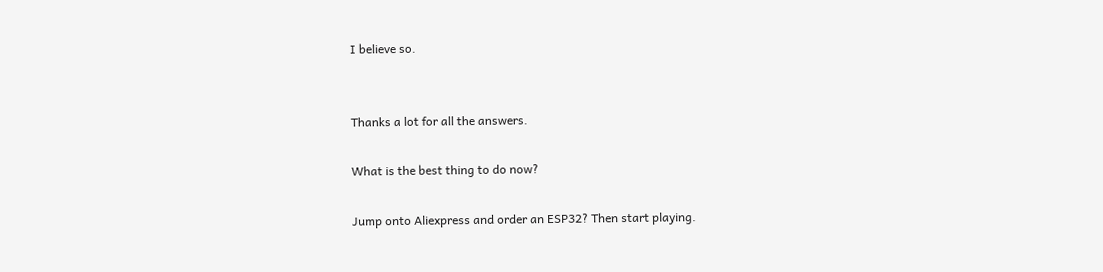I believe so.


Thanks a lot for all the answers.

What is the best thing to do now?

Jump onto Aliexpress and order an ESP32? Then start playing.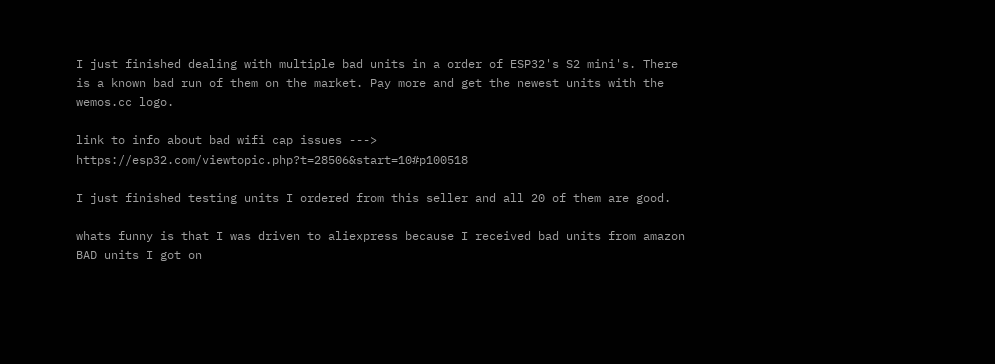I just finished dealing with multiple bad units in a order of ESP32's S2 mini's. There is a known bad run of them on the market. Pay more and get the newest units with the wemos.cc logo.

link to info about bad wifi cap issues ---> https://esp32.com/viewtopic.php?t=28506&start=10#p100518

I just finished testing units I ordered from this seller and all 20 of them are good.

whats funny is that I was driven to aliexpress because I received bad units from amazon
BAD units I got on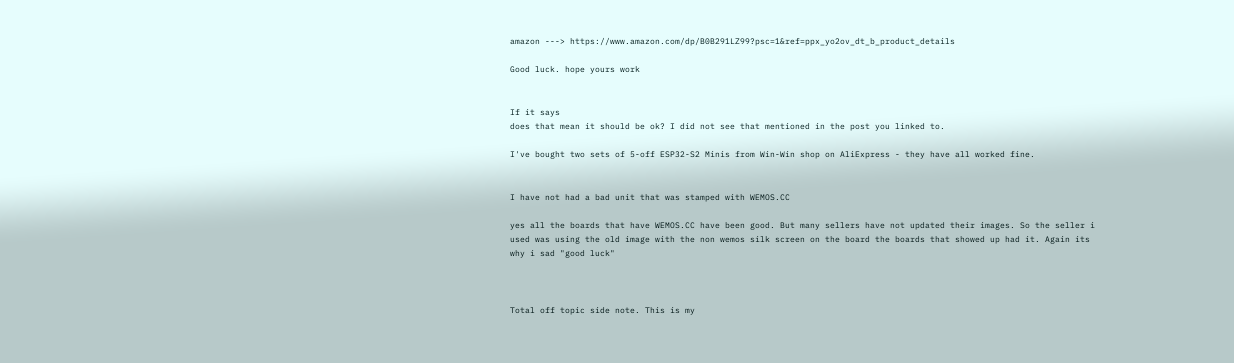amazon ---> https://www.amazon.com/dp/B0B291LZ99?psc=1&ref=ppx_yo2ov_dt_b_product_details

Good luck. hope yours work


If it says
does that mean it should be ok? I did not see that mentioned in the post you linked to.

I've bought two sets of 5-off ESP32-S2 Minis from Win-Win shop on AliExpress - they have all worked fine.


I have not had a bad unit that was stamped with WEMOS.CC

yes all the boards that have WEMOS.CC have been good. But many sellers have not updated their images. So the seller i used was using the old image with the non wemos silk screen on the board the boards that showed up had it. Again its why i sad "good luck"



Total off topic side note. This is my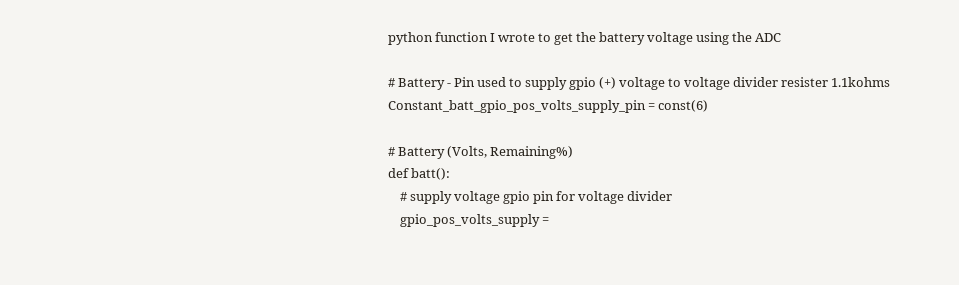python function I wrote to get the battery voltage using the ADC

# Battery - Pin used to supply gpio (+) voltage to voltage divider resister 1.1kohms
Constant_batt_gpio_pos_volts_supply_pin = const(6)

# Battery (Volts, Remaining%)
def batt():
    # supply voltage gpio pin for voltage divider
    gpio_pos_volts_supply =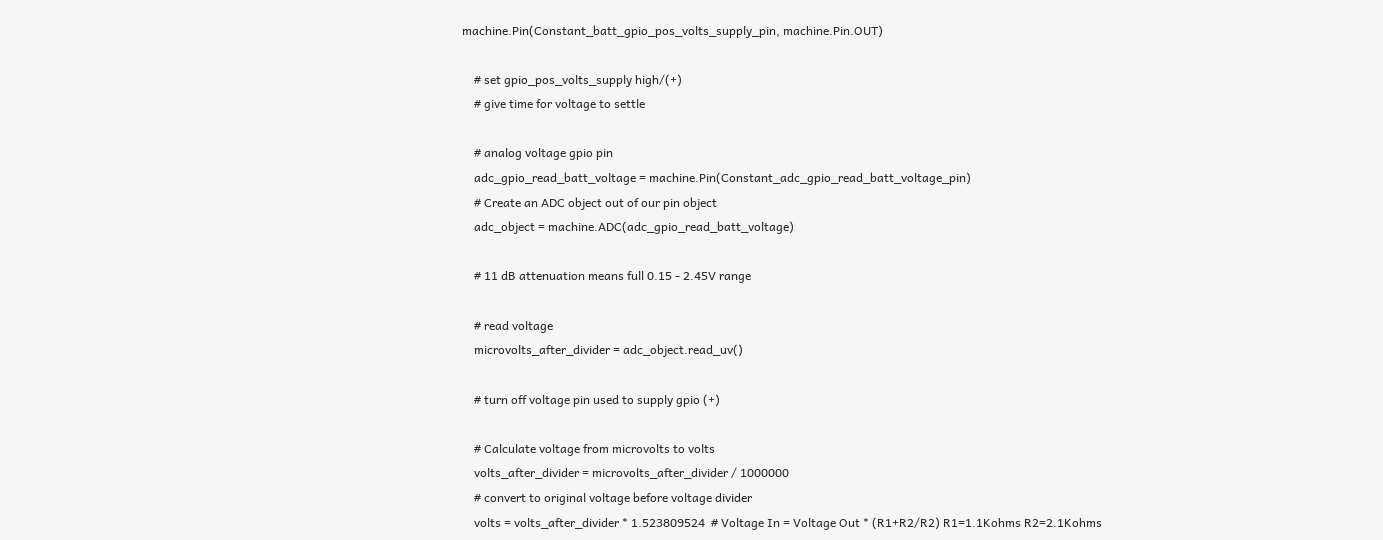machine.Pin(Constant_batt_gpio_pos_volts_supply_pin, machine.Pin.OUT)

    # set gpio_pos_volts_supply high/(+)
    # give time for voltage to settle

    # analog voltage gpio pin
    adc_gpio_read_batt_voltage = machine.Pin(Constant_adc_gpio_read_batt_voltage_pin)
    # Create an ADC object out of our pin object
    adc_object = machine.ADC(adc_gpio_read_batt_voltage)

    # 11 dB attenuation means full 0.15 - 2.45V range

    # read voltage
    microvolts_after_divider = adc_object.read_uv()

    # turn off voltage pin used to supply gpio (+)

    # Calculate voltage from microvolts to volts
    volts_after_divider = microvolts_after_divider / 1000000
    # convert to original voltage before voltage divider
    volts = volts_after_divider * 1.523809524  # Voltage In = Voltage Out * (R1+R2/R2) R1=1.1Kohms R2=2.1Kohms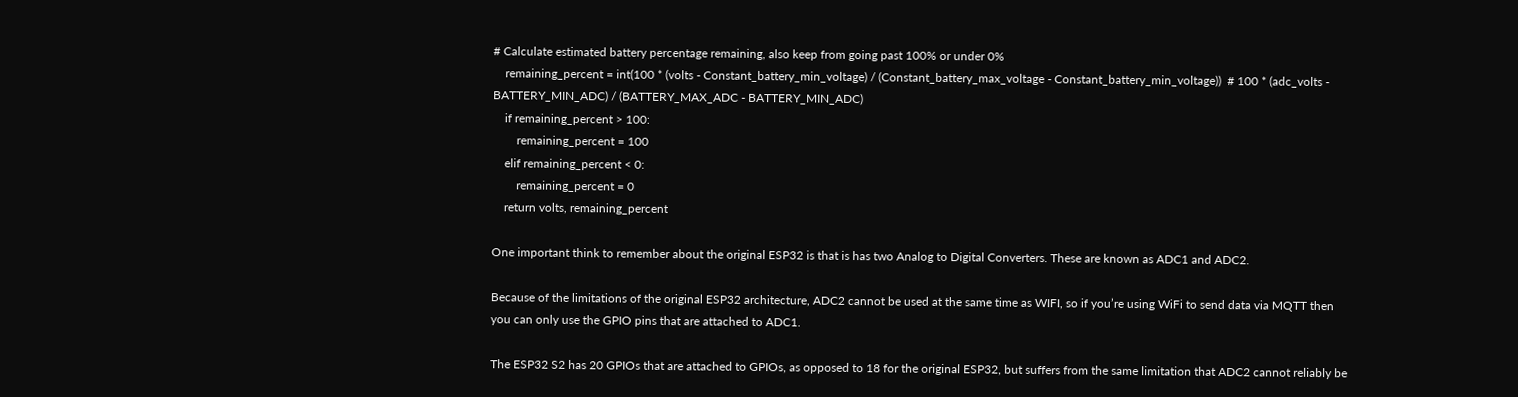# Calculate estimated battery percentage remaining, also keep from going past 100% or under 0%
    remaining_percent = int(100 * (volts - Constant_battery_min_voltage) / (Constant_battery_max_voltage - Constant_battery_min_voltage))  # 100 * (adc_volts - BATTERY_MIN_ADC) / (BATTERY_MAX_ADC - BATTERY_MIN_ADC)
    if remaining_percent > 100:
        remaining_percent = 100
    elif remaining_percent < 0:
        remaining_percent = 0
    return volts, remaining_percent

One important think to remember about the original ESP32 is that is has two Analog to Digital Converters. These are known as ADC1 and ADC2.

Because of the limitations of the original ESP32 architecture, ADC2 cannot be used at the same time as WIFI, so if you’re using WiFi to send data via MQTT then you can only use the GPIO pins that are attached to ADC1.

The ESP32 S2 has 20 GPIOs that are attached to GPIOs, as opposed to 18 for the original ESP32, but suffers from the same limitation that ADC2 cannot reliably be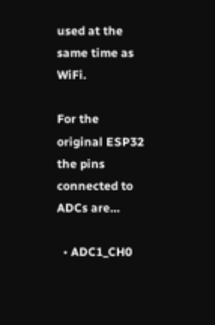used at the same time as WiFi.

For the original ESP32 the pins connected to ADCs are…

  • ADC1_CH0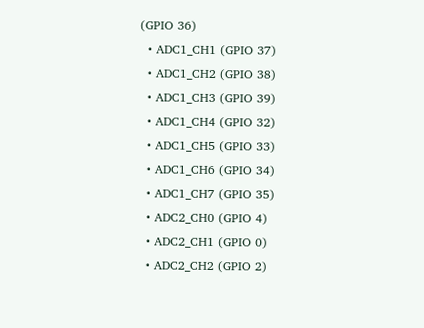(GPIO 36)
  • ADC1_CH1 (GPIO 37)
  • ADC1_CH2 (GPIO 38)
  • ADC1_CH3 (GPIO 39)
  • ADC1_CH4 (GPIO 32)
  • ADC1_CH5 (GPIO 33)
  • ADC1_CH6 (GPIO 34)
  • ADC1_CH7 (GPIO 35)
  • ADC2_CH0 (GPIO 4)
  • ADC2_CH1 (GPIO 0)
  • ADC2_CH2 (GPIO 2)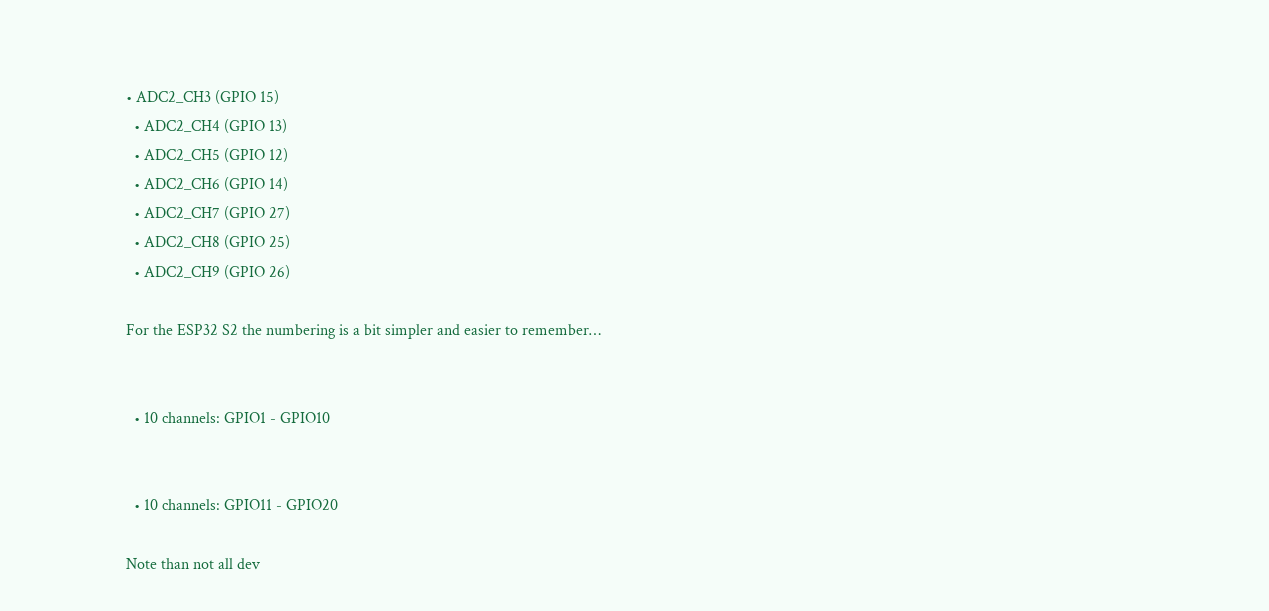• ADC2_CH3 (GPIO 15)
  • ADC2_CH4 (GPIO 13)
  • ADC2_CH5 (GPIO 12)
  • ADC2_CH6 (GPIO 14)
  • ADC2_CH7 (GPIO 27)
  • ADC2_CH8 (GPIO 25)
  • ADC2_CH9 (GPIO 26)

For the ESP32 S2 the numbering is a bit simpler and easier to remember…


  • 10 channels: GPIO1 - GPIO10


  • 10 channels: GPIO11 - GPIO20

Note than not all dev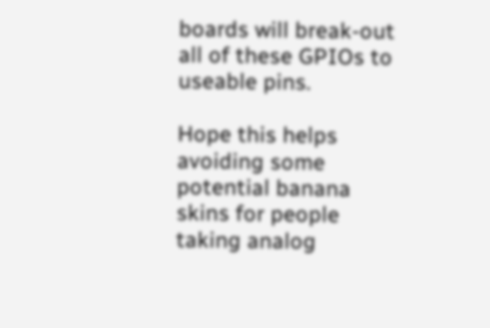boards will break-out all of these GPIOs to useable pins.

Hope this helps avoiding some potential banana skins for people taking analog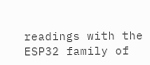readings with the ESP32 family of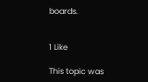boards.


1 Like

This topic was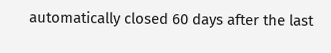automatically closed 60 days after the last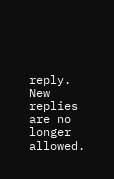reply. New replies are no longer allowed.